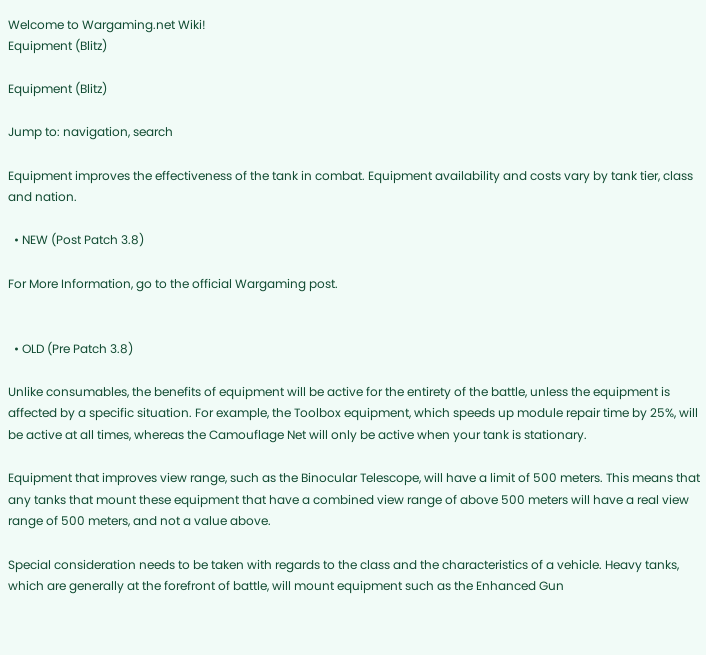Welcome to Wargaming.net Wiki!
Equipment (Blitz)

Equipment (Blitz)

Jump to: navigation, search

Equipment improves the effectiveness of the tank in combat. Equipment availability and costs vary by tank tier, class and nation.

  • NEW (Post Patch 3.8)

For More Information, go to the official Wargaming post.


  • OLD (Pre Patch 3.8)

Unlike consumables, the benefits of equipment will be active for the entirety of the battle, unless the equipment is affected by a specific situation. For example, the Toolbox equipment, which speeds up module repair time by 25%, will be active at all times, whereas the Camouflage Net will only be active when your tank is stationary.

Equipment that improves view range, such as the Binocular Telescope, will have a limit of 500 meters. This means that any tanks that mount these equipment that have a combined view range of above 500 meters will have a real view range of 500 meters, and not a value above.

Special consideration needs to be taken with regards to the class and the characteristics of a vehicle. Heavy tanks, which are generally at the forefront of battle, will mount equipment such as the Enhanced Gun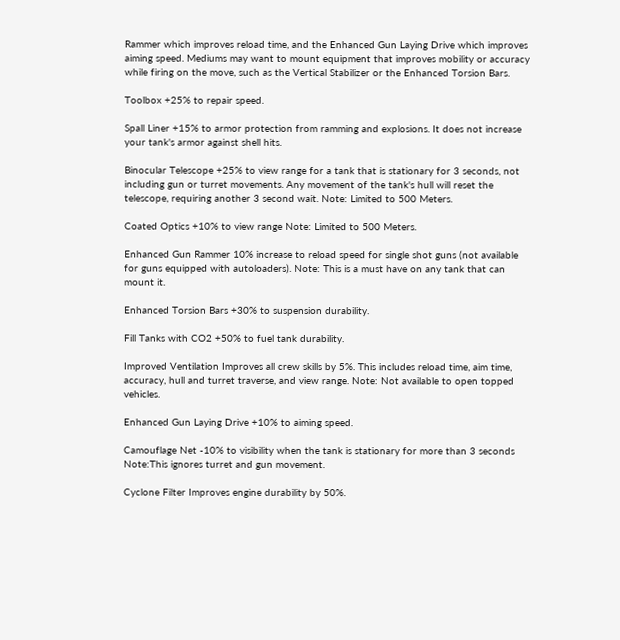Rammer which improves reload time, and the Enhanced Gun Laying Drive which improves aiming speed. Mediums may want to mount equipment that improves mobility or accuracy while firing on the move, such as the Vertical Stabilizer or the Enhanced Torsion Bars.

Toolbox +25% to repair speed.

Spall Liner +15% to armor protection from ramming and explosions. It does not increase your tank's armor against shell hits.

Binocular Telescope +25% to view range for a tank that is stationary for 3 seconds, not including gun or turret movements. Any movement of the tank's hull will reset the telescope, requiring another 3 second wait. Note: Limited to 500 Meters.

Coated Optics +10% to view range Note: Limited to 500 Meters.

Enhanced Gun Rammer 10% increase to reload speed for single shot guns (not available for guns equipped with autoloaders). Note: This is a must have on any tank that can mount it.

Enhanced Torsion Bars +30% to suspension durability.

Fill Tanks with CO2 +50% to fuel tank durability.

Improved Ventilation Improves all crew skills by 5%. This includes reload time, aim time, accuracy, hull and turret traverse, and view range. Note: Not available to open topped vehicles.

Enhanced Gun Laying Drive +10% to aiming speed.

Camouflage Net -10% to visibility when the tank is stationary for more than 3 seconds Note:This ignores turret and gun movement.

Cyclone Filter Improves engine durability by 50%.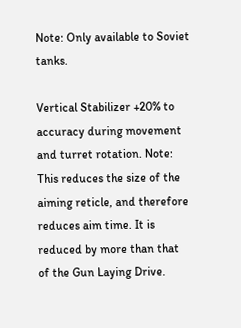Note: Only available to Soviet tanks.

Vertical Stabilizer +20% to accuracy during movement and turret rotation. Note: This reduces the size of the aiming reticle, and therefore reduces aim time. It is reduced by more than that of the Gun Laying Drive.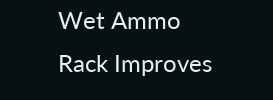Wet Ammo Rack Improves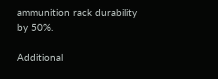ammunition rack durability by 50%.

Additional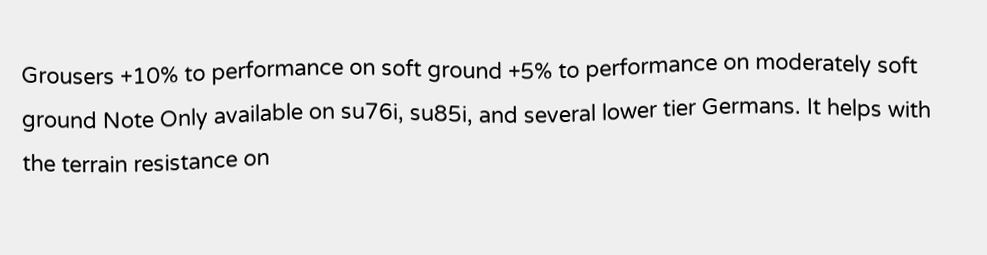Grousers +10% to performance on soft ground +5% to performance on moderately soft ground Note Only available on su76i, su85i, and several lower tier Germans. It helps with the terrain resistance on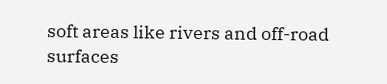soft areas like rivers and off-road surfaces